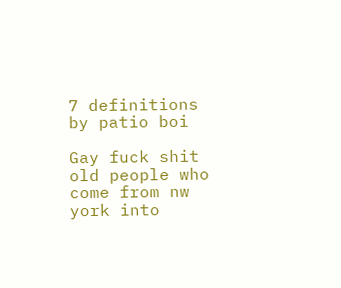7 definitions by patio boi

Gay fuck shit old people who come from nw york into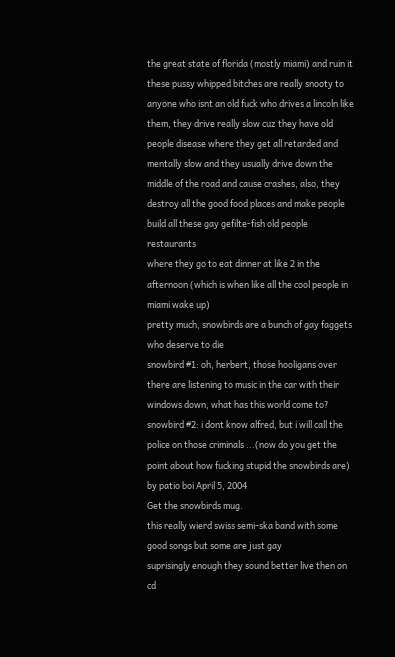the great state of florida (mostly miami) and ruin it
these pussy whipped bitches are really snooty to anyone who isnt an old fuck who drives a lincoln like them, they drive really slow cuz they have old people disease where they get all retarded and mentally slow and they usually drive down the middle of the road and cause crashes, also, they destroy all the good food places and make people build all these gay gefilte-fish old people restaurants
where they go to eat dinner at like 2 in the afternoon (which is when like all the cool people in miami wake up)
pretty much, snowbirds are a bunch of gay faggets who deserve to die
snowbird #1: oh, herbert, those hooligans over there are listening to music in the car with their windows down, what has this world come to?
snowbird #2: i dont know alfred, but i will call the police on those criminals ...(now do you get the point about how fucking stupid the snowbirds are)
by patio boi April 5, 2004
Get the snowbirds mug.
this really wierd swiss semi-ska band with some good songs but some are just gay
suprisingly enough they sound better live then on cd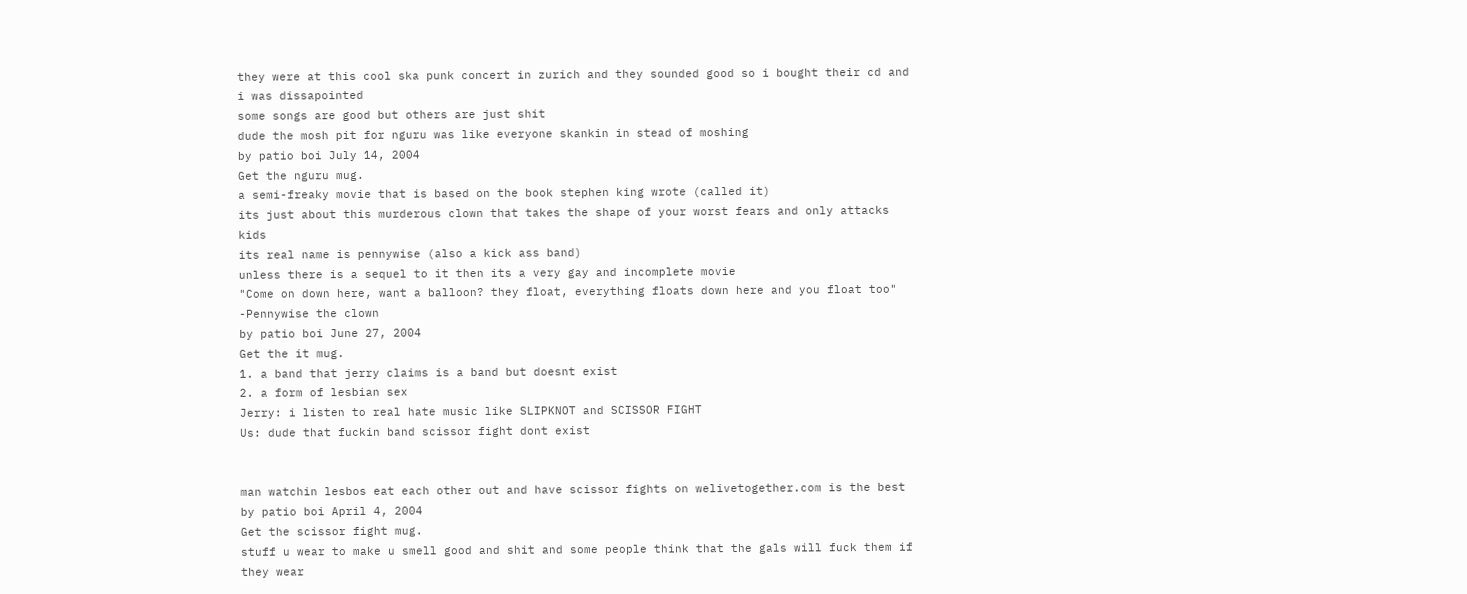they were at this cool ska punk concert in zurich and they sounded good so i bought their cd and i was dissapointed
some songs are good but others are just shit
dude the mosh pit for nguru was like everyone skankin in stead of moshing
by patio boi July 14, 2004
Get the nguru mug.
a semi-freaky movie that is based on the book stephen king wrote (called it)
its just about this murderous clown that takes the shape of your worst fears and only attacks kids
its real name is pennywise (also a kick ass band)
unless there is a sequel to it then its a very gay and incomplete movie
"Come on down here, want a balloon? they float, everything floats down here and you float too"
-Pennywise the clown
by patio boi June 27, 2004
Get the it mug.
1. a band that jerry claims is a band but doesnt exist
2. a form of lesbian sex
Jerry: i listen to real hate music like SLIPKNOT and SCISSOR FIGHT
Us: dude that fuckin band scissor fight dont exist


man watchin lesbos eat each other out and have scissor fights on welivetogether.com is the best
by patio boi April 4, 2004
Get the scissor fight mug.
stuff u wear to make u smell good and shit and some people think that the gals will fuck them if they wear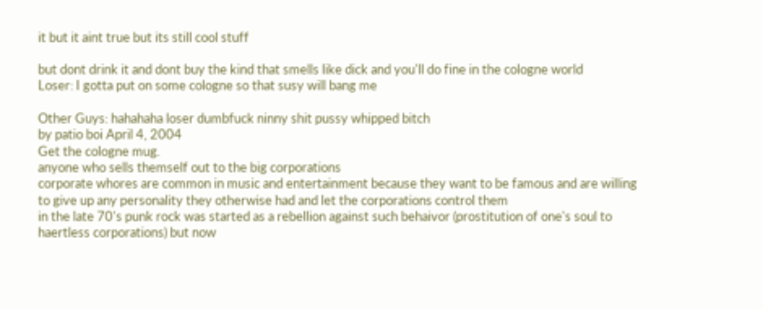it but it aint true but its still cool stuff

but dont drink it and dont buy the kind that smells like dick and you'll do fine in the cologne world
Loser: I gotta put on some cologne so that susy will bang me

Other Guys: hahahaha loser dumbfuck ninny shit pussy whipped bitch
by patio boi April 4, 2004
Get the cologne mug.
anyone who sells themself out to the big corporations
corporate whores are common in music and entertainment because they want to be famous and are willing to give up any personality they otherwise had and let the corporations control them
in the late 70's punk rock was started as a rebellion against such behaivor (prostitution of one's soul to haertless corporations) but now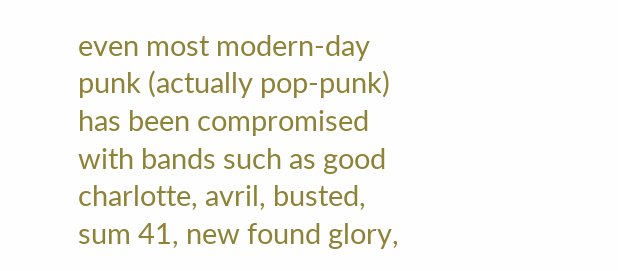even most modern-day punk (actually pop-punk) has been compromised with bands such as good charlotte, avril, busted, sum 41, new found glory,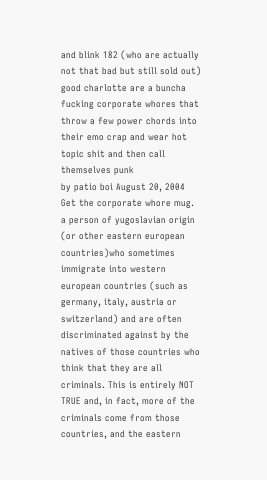and blink 182 (who are actually not that bad but still sold out)
good charlotte are a buncha fucking corporate whores that throw a few power chords into their emo crap and wear hot topic shit and then call themselves punk
by patio boi August 20, 2004
Get the corporate whore mug.
a person of yugoslavian origin (or other eastern european countries)who sometimes immigrate into western european countries (such as germany, italy, austria or switzerland) and are often discriminated against by the natives of those countries who think that they are all criminals. This is entirely NOT TRUE and, in fact, more of the criminals come from those countries, and the eastern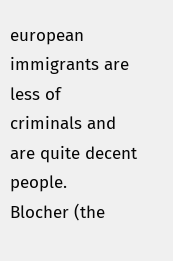european immigrants are less of criminals and are quite decent people.
Blocher (the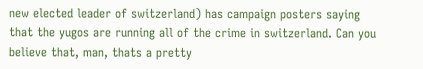new elected leader of switzerland) has campaign posters saying that the yugos are running all of the crime in switzerland. Can you believe that, man, thats a pretty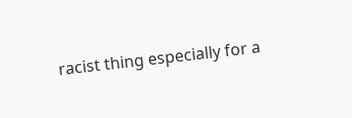racist thing especially for a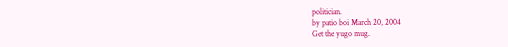politician.
by patio boi March 20, 2004
Get the yugo mug.